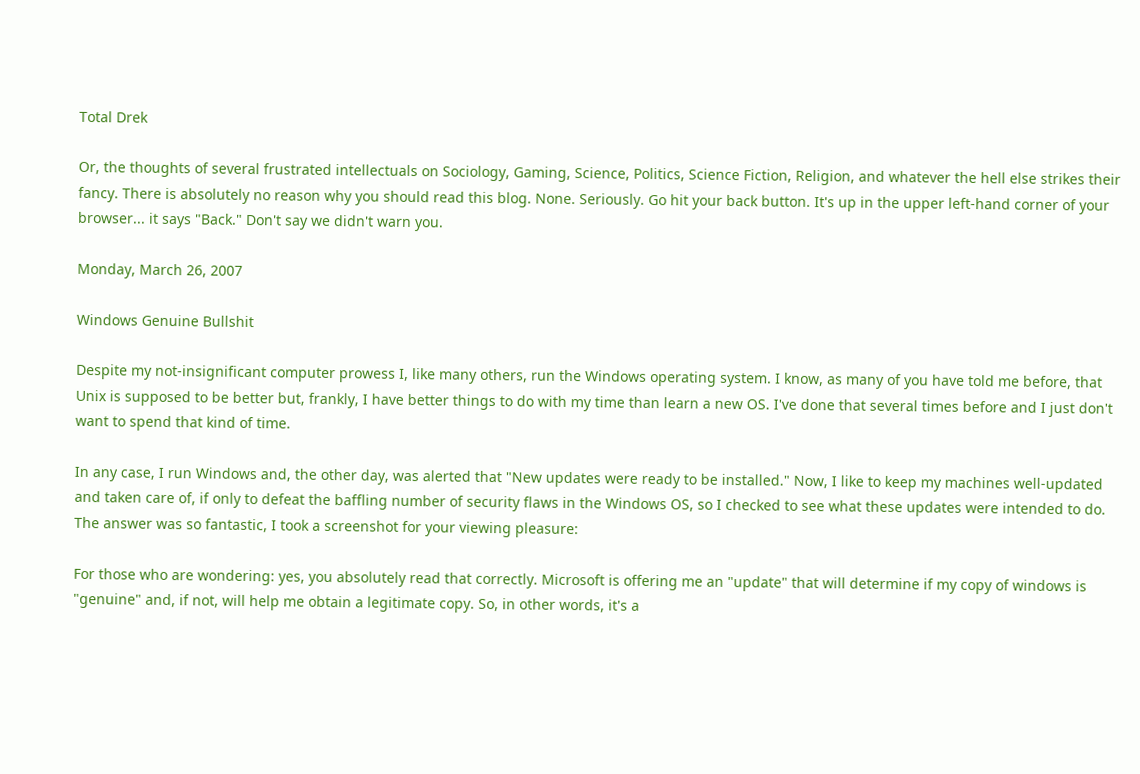Total Drek

Or, the thoughts of several frustrated intellectuals on Sociology, Gaming, Science, Politics, Science Fiction, Religion, and whatever the hell else strikes their fancy. There is absolutely no reason why you should read this blog. None. Seriously. Go hit your back button. It's up in the upper left-hand corner of your browser... it says "Back." Don't say we didn't warn you.

Monday, March 26, 2007

Windows Genuine Bullshit

Despite my not-insignificant computer prowess I, like many others, run the Windows operating system. I know, as many of you have told me before, that Unix is supposed to be better but, frankly, I have better things to do with my time than learn a new OS. I've done that several times before and I just don't want to spend that kind of time.

In any case, I run Windows and, the other day, was alerted that "New updates were ready to be installed." Now, I like to keep my machines well-updated and taken care of, if only to defeat the baffling number of security flaws in the Windows OS, so I checked to see what these updates were intended to do. The answer was so fantastic, I took a screenshot for your viewing pleasure:

For those who are wondering: yes, you absolutely read that correctly. Microsoft is offering me an "update" that will determine if my copy of windows is "genuine" and, if not, will help me obtain a legitimate copy. So, in other words, it's a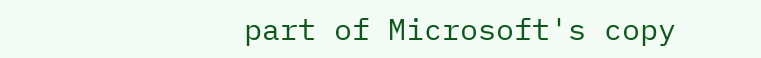part of Microsoft's copy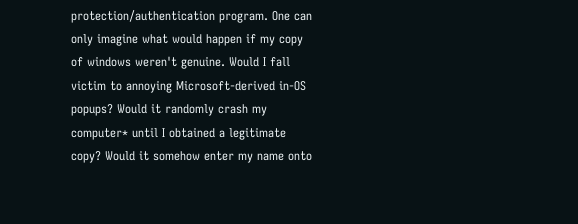protection/authentication program. One can only imagine what would happen if my copy of windows weren't genuine. Would I fall victim to annoying Microsoft-derived in-OS popups? Would it randomly crash my computer* until I obtained a legitimate copy? Would it somehow enter my name onto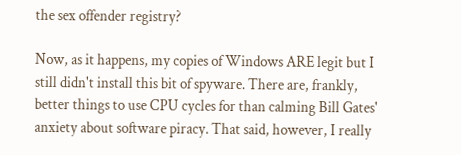the sex offender registry?

Now, as it happens, my copies of Windows ARE legit but I still didn't install this bit of spyware. There are, frankly, better things to use CPU cycles for than calming Bill Gates' anxiety about software piracy. That said, however, I really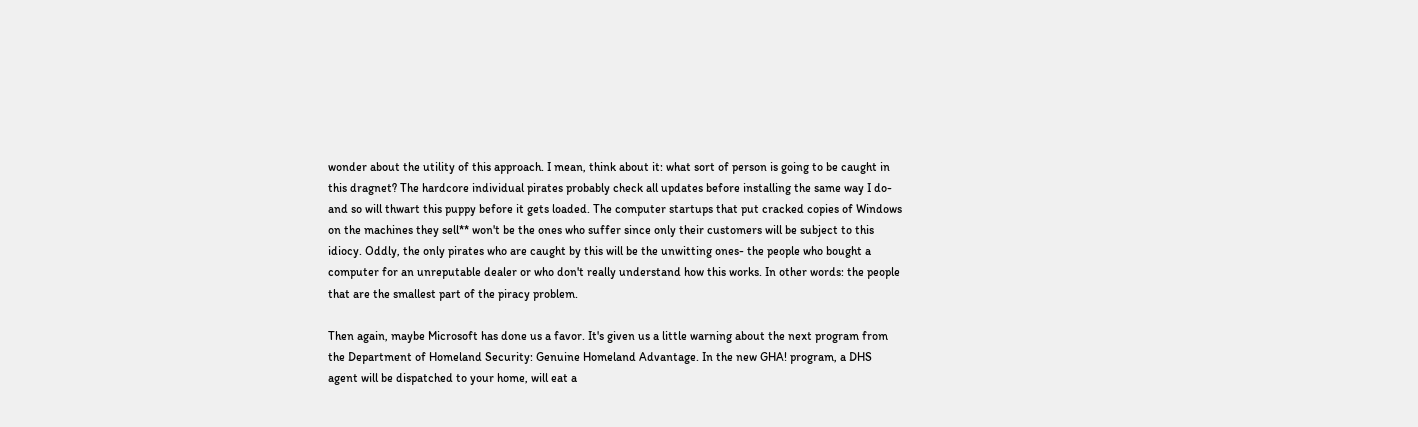wonder about the utility of this approach. I mean, think about it: what sort of person is going to be caught in this dragnet? The hardcore individual pirates probably check all updates before installing the same way I do- and so will thwart this puppy before it gets loaded. The computer startups that put cracked copies of Windows on the machines they sell** won't be the ones who suffer since only their customers will be subject to this idiocy. Oddly, the only pirates who are caught by this will be the unwitting ones- the people who bought a computer for an unreputable dealer or who don't really understand how this works. In other words: the people that are the smallest part of the piracy problem.

Then again, maybe Microsoft has done us a favor. It's given us a little warning about the next program from the Department of Homeland Security: Genuine Homeland Advantage. In the new GHA! program, a DHS agent will be dispatched to your home, will eat a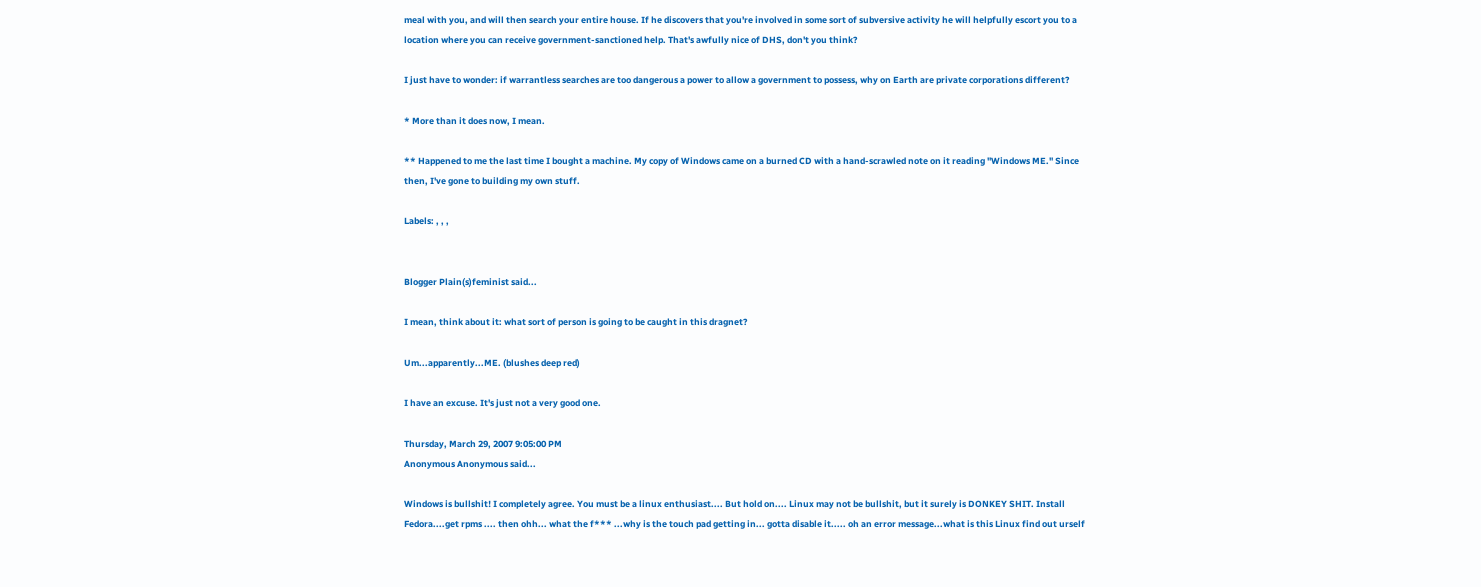meal with you, and will then search your entire house. If he discovers that you're involved in some sort of subversive activity he will helpfully escort you to a location where you can receive government-sanctioned help. That's awfully nice of DHS, don't you think?

I just have to wonder: if warrantless searches are too dangerous a power to allow a government to possess, why on Earth are private corporations different?

* More than it does now, I mean.

** Happened to me the last time I bought a machine. My copy of Windows came on a burned CD with a hand-scrawled note on it reading "Windows ME." Since then, I've gone to building my own stuff.

Labels: , , ,


Blogger Plain(s)feminist said...

I mean, think about it: what sort of person is going to be caught in this dragnet?

Um...apparently...ME. (blushes deep red)

I have an excuse. It's just not a very good one.

Thursday, March 29, 2007 9:05:00 PM
Anonymous Anonymous said...

Windows is bullshit! I completely agree. You must be a linux enthusiast.... But hold on.... Linux may not be bullshit, but it surely is DONKEY SHIT. Install Fedora....get rpms .... then ohh... what the f*** ...why is the touch pad getting in... gotta disable it..... oh an error message...what is this Linux find out urself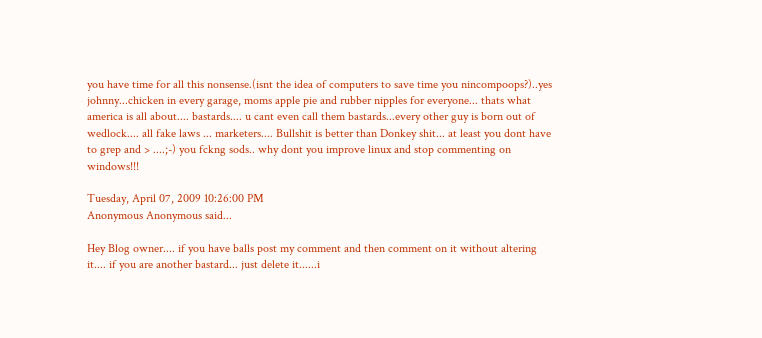you have time for all this nonsense.(isnt the idea of computers to save time you nincompoops?)..yes johnny...chicken in every garage, moms apple pie and rubber nipples for everyone... thats what america is all about.... bastards.... u cant even call them bastards...every other guy is born out of wedlock.... all fake laws ... marketers.... Bullshit is better than Donkey shit... at least you dont have to grep and > ....;-) you fckng sods.. why dont you improve linux and stop commenting on windows!!!

Tuesday, April 07, 2009 10:26:00 PM
Anonymous Anonymous said...

Hey Blog owner.... if you have balls post my comment and then comment on it without altering it.... if you are another bastard... just delete it......i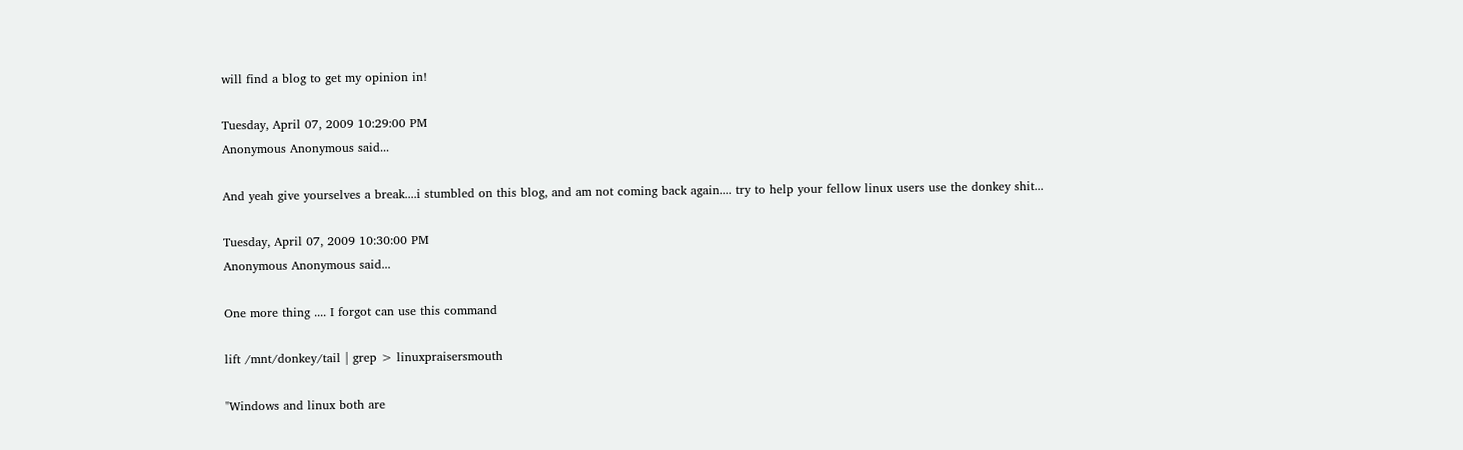will find a blog to get my opinion in!

Tuesday, April 07, 2009 10:29:00 PM
Anonymous Anonymous said...

And yeah give yourselves a break....i stumbled on this blog, and am not coming back again.... try to help your fellow linux users use the donkey shit...

Tuesday, April 07, 2009 10:30:00 PM
Anonymous Anonymous said...

One more thing .... I forgot can use this command

lift /mnt/donkey/tail | grep > linuxpraisersmouth

"Windows and linux both are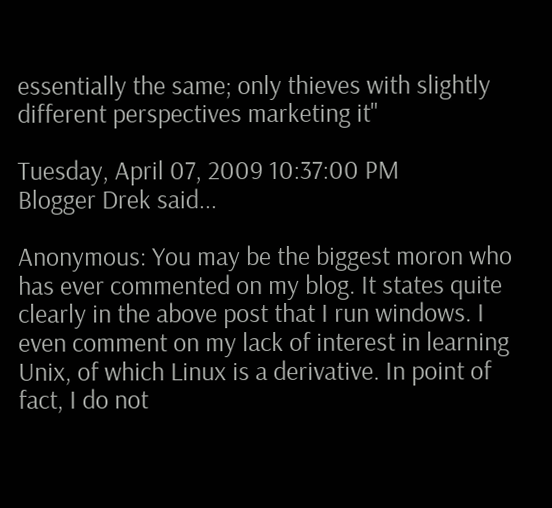essentially the same; only thieves with slightly different perspectives marketing it"

Tuesday, April 07, 2009 10:37:00 PM
Blogger Drek said...

Anonymous: You may be the biggest moron who has ever commented on my blog. It states quite clearly in the above post that I run windows. I even comment on my lack of interest in learning Unix, of which Linux is a derivative. In point of fact, I do not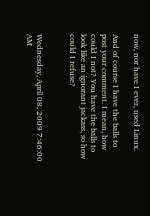now, nor have I ever, used Linux.

And of course I have the balls to post your comment. I mean, how could I not? You have the balls to look like an ignorant jackass, so how could I refuse?


Wednesday, April 08, 2009 7:46:00 AM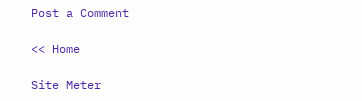Post a Comment

<< Home

Site Meter